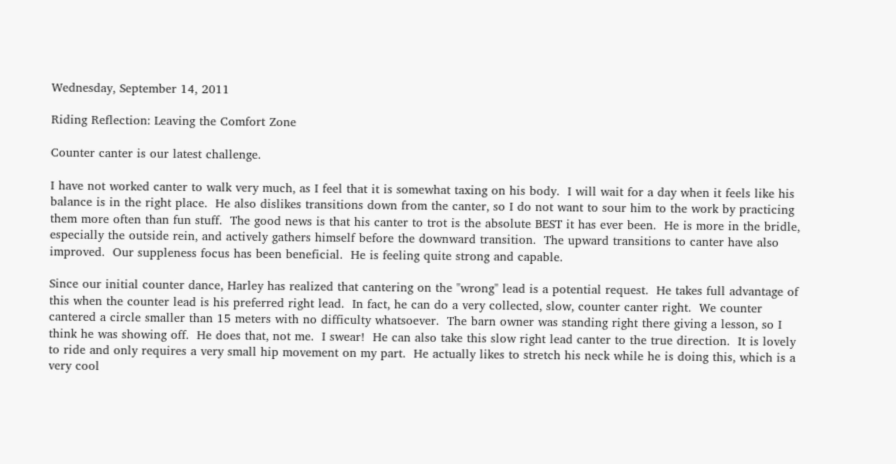Wednesday, September 14, 2011

Riding Reflection: Leaving the Comfort Zone

Counter canter is our latest challenge.

I have not worked canter to walk very much, as I feel that it is somewhat taxing on his body.  I will wait for a day when it feels like his balance is in the right place.  He also dislikes transitions down from the canter, so I do not want to sour him to the work by practicing them more often than fun stuff.  The good news is that his canter to trot is the absolute BEST it has ever been.  He is more in the bridle, especially the outside rein, and actively gathers himself before the downward transition.  The upward transitions to canter have also improved.  Our suppleness focus has been beneficial.  He is feeling quite strong and capable.

Since our initial counter dance, Harley has realized that cantering on the "wrong" lead is a potential request.  He takes full advantage of this when the counter lead is his preferred right lead.  In fact, he can do a very collected, slow, counter canter right.  We counter cantered a circle smaller than 15 meters with no difficulty whatsoever.  The barn owner was standing right there giving a lesson, so I think he was showing off.  He does that, not me.  I swear!  He can also take this slow right lead canter to the true direction.  It is lovely to ride and only requires a very small hip movement on my part.  He actually likes to stretch his neck while he is doing this, which is a very cool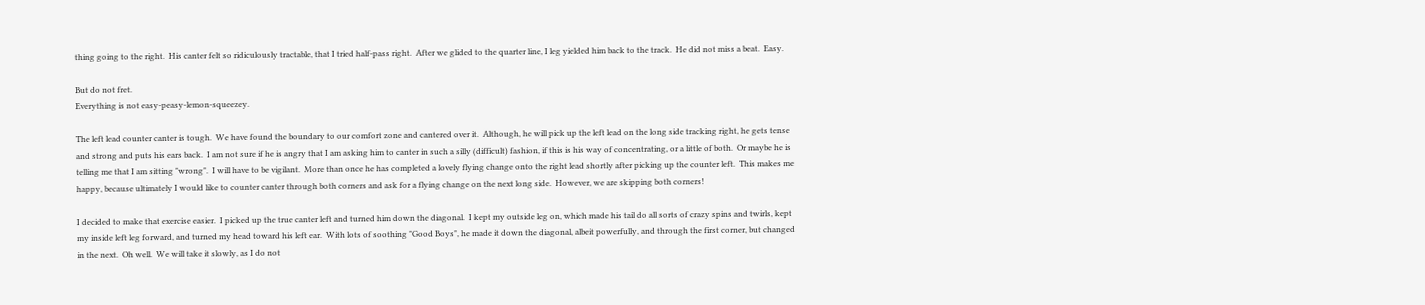thing going to the right.  His canter felt so ridiculously tractable, that I tried half-pass right.  After we glided to the quarter line, I leg yielded him back to the track.  He did not miss a beat.  Easy.

But do not fret.
Everything is not easy-peasy-lemon-squeezey.

The left lead counter canter is tough.  We have found the boundary to our comfort zone and cantered over it.  Although, he will pick up the left lead on the long side tracking right, he gets tense and strong and puts his ears back.  I am not sure if he is angry that I am asking him to canter in such a silly (difficult) fashion, if this is his way of concentrating, or a little of both.  Or maybe he is telling me that I am sitting "wrong".  I will have to be vigilant.  More than once he has completed a lovely flying change onto the right lead shortly after picking up the counter left.  This makes me happy, because ultimately I would like to counter canter through both corners and ask for a flying change on the next long side.  However, we are skipping both corners!

I decided to make that exercise easier.  I picked up the true canter left and turned him down the diagonal.  I kept my outside leg on, which made his tail do all sorts of crazy spins and twirls, kept my inside left leg forward, and turned my head toward his left ear.  With lots of soothing "Good Boys", he made it down the diagonal, albeit powerfully, and through the first corner, but changed in the next.  Oh well.  We will take it slowly, as I do not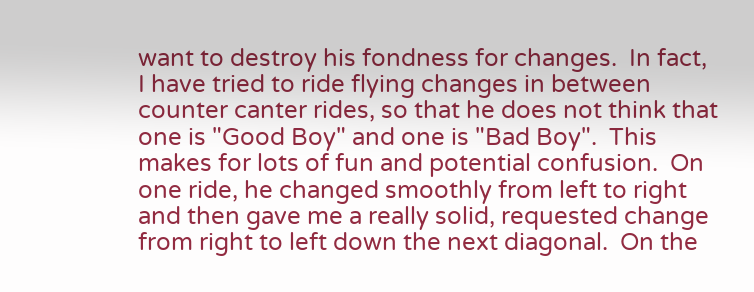want to destroy his fondness for changes.  In fact, I have tried to ride flying changes in between counter canter rides, so that he does not think that one is "Good Boy" and one is "Bad Boy".  This makes for lots of fun and potential confusion.  On one ride, he changed smoothly from left to right and then gave me a really solid, requested change from right to left down the next diagonal.  On the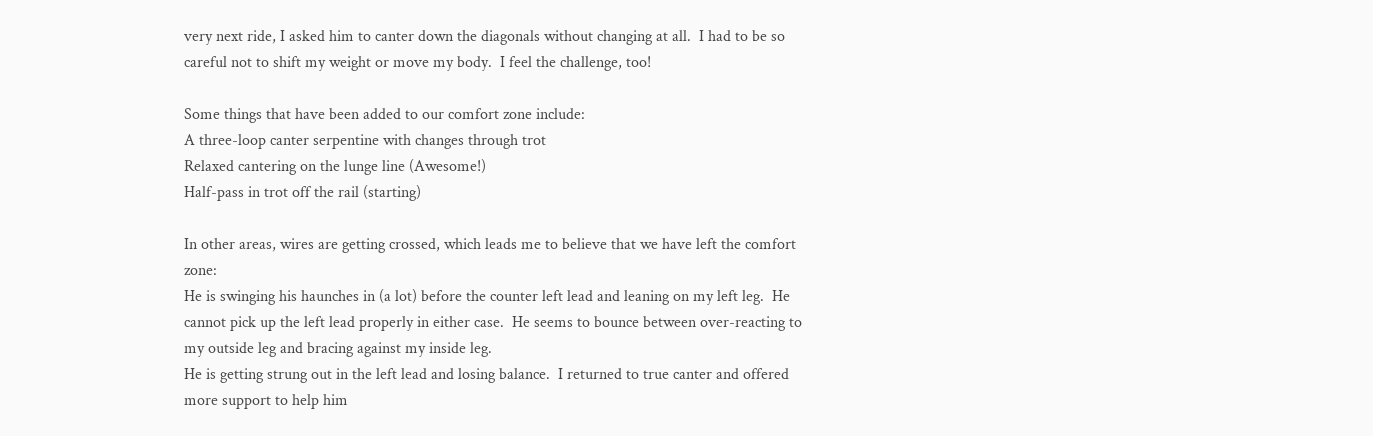very next ride, I asked him to canter down the diagonals without changing at all.  I had to be so careful not to shift my weight or move my body.  I feel the challenge, too!

Some things that have been added to our comfort zone include:
A three-loop canter serpentine with changes through trot
Relaxed cantering on the lunge line (Awesome!)
Half-pass in trot off the rail (starting)

In other areas, wires are getting crossed, which leads me to believe that we have left the comfort zone:
He is swinging his haunches in (a lot) before the counter left lead and leaning on my left leg.  He cannot pick up the left lead properly in either case.  He seems to bounce between over-reacting to my outside leg and bracing against my inside leg.
He is getting strung out in the left lead and losing balance.  I returned to true canter and offered more support to help him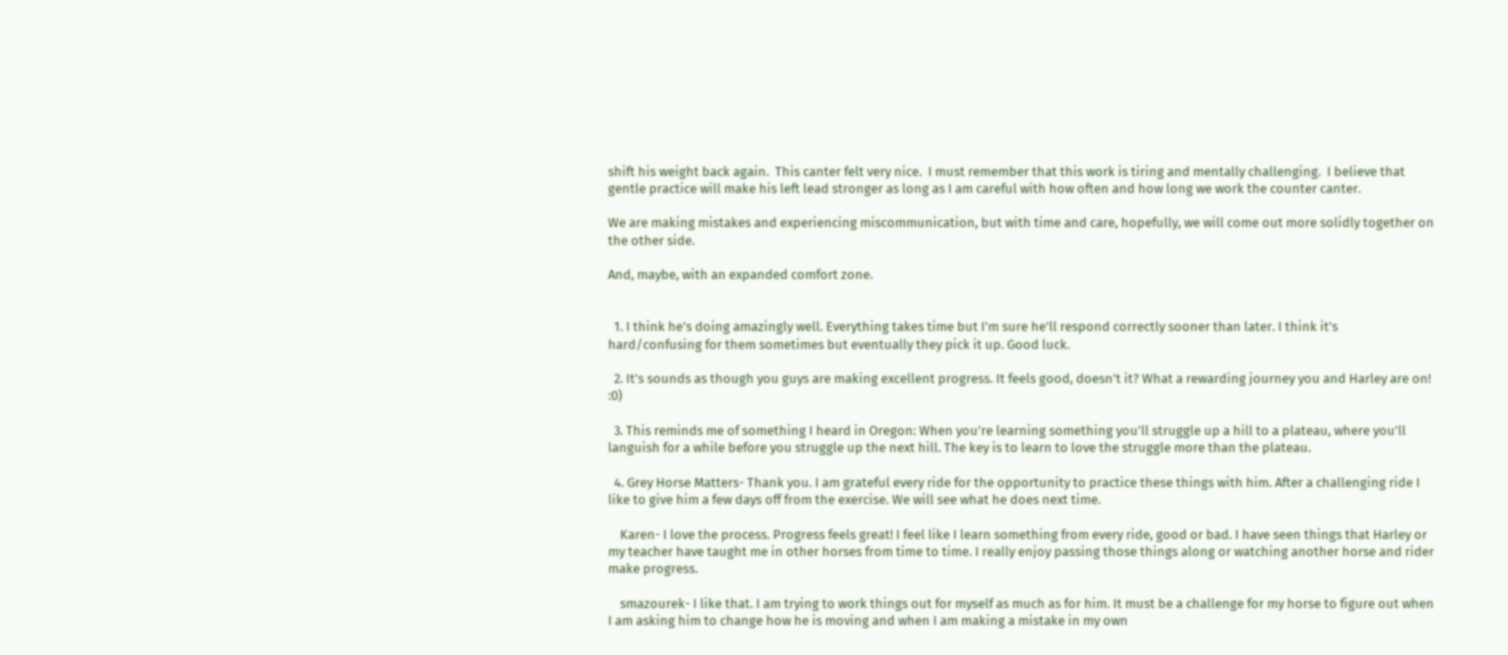shift his weight back again.  This canter felt very nice.  I must remember that this work is tiring and mentally challenging.  I believe that gentle practice will make his left lead stronger as long as I am careful with how often and how long we work the counter canter.

We are making mistakes and experiencing miscommunication, but with time and care, hopefully, we will come out more solidly together on the other side.

And, maybe, with an expanded comfort zone.


  1. I think he's doing amazingly well. Everything takes time but I'm sure he'll respond correctly sooner than later. I think it's hard/confusing for them sometimes but eventually they pick it up. Good luck.

  2. It's sounds as though you guys are making excellent progress. It feels good, doesn't it? What a rewarding journey you and Harley are on! :0)

  3. This reminds me of something I heard in Oregon: When you're learning something you'll struggle up a hill to a plateau, where you'll languish for a while before you struggle up the next hill. The key is to learn to love the struggle more than the plateau.

  4. Grey Horse Matters- Thank you. I am grateful every ride for the opportunity to practice these things with him. After a challenging ride I like to give him a few days off from the exercise. We will see what he does next time.

    Karen- I love the process. Progress feels great! I feel like I learn something from every ride, good or bad. I have seen things that Harley or my teacher have taught me in other horses from time to time. I really enjoy passing those things along or watching another horse and rider make progress.

    smazourek- I like that. I am trying to work things out for myself as much as for him. It must be a challenge for my horse to figure out when I am asking him to change how he is moving and when I am making a mistake in my own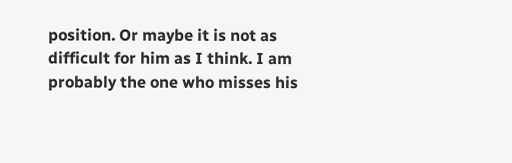position. Or maybe it is not as difficult for him as I think. I am probably the one who misses his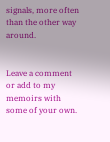signals, more often than the other way around.


Leave a comment or add to my memoirs with some of your own.